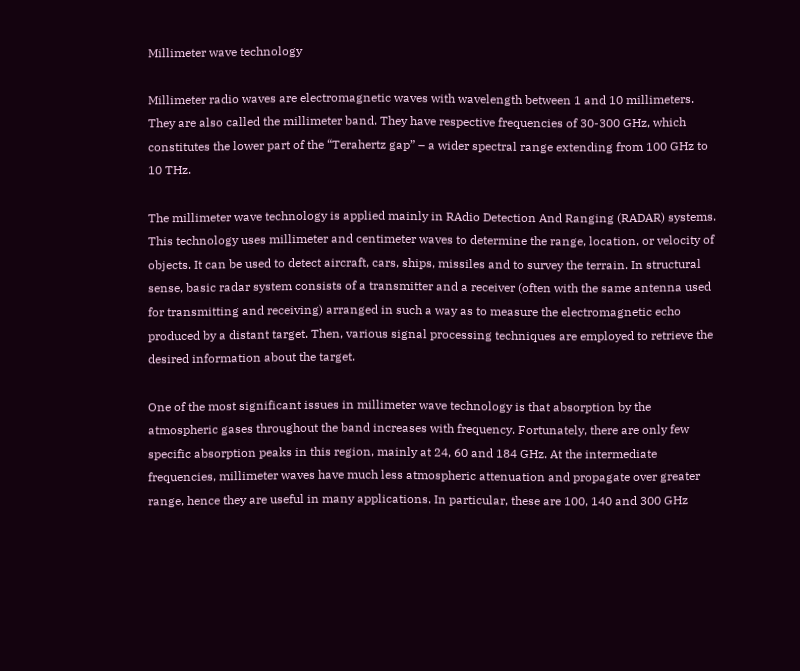Millimeter wave technology

Millimeter radio waves are electromagnetic waves with wavelength between 1 and 10 millimeters. They are also called the millimeter band. They have respective frequencies of 30-300 GHz, which constitutes the lower part of the “Terahertz gap” – a wider spectral range extending from 100 GHz to 10 THz.

The millimeter wave technology is applied mainly in RAdio Detection And Ranging (RADAR) systems. This technology uses millimeter and centimeter waves to determine the range, location, or velocity of objects. It can be used to detect aircraft, cars, ships, missiles and to survey the terrain. In structural sense, basic radar system consists of a transmitter and a receiver (often with the same antenna used for transmitting and receiving) arranged in such a way as to measure the electromagnetic echo produced by a distant target. Then, various signal processing techniques are employed to retrieve the desired information about the target.

One of the most significant issues in millimeter wave technology is that absorption by the atmospheric gases throughout the band increases with frequency. Fortunately, there are only few specific absorption peaks in this region, mainly at 24, 60 and 184 GHz. At the intermediate frequencies, millimeter waves have much less atmospheric attenuation and propagate over greater range, hence they are useful in many applications. In particular, these are 100, 140 and 300 GHz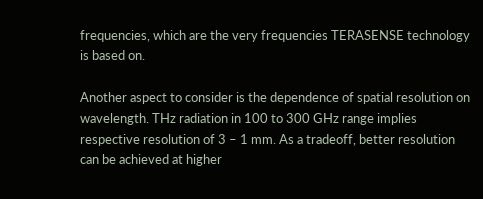frequencies, which are the very frequencies TERASENSE technology is based on.

Another aspect to consider is the dependence of spatial resolution on wavelength. THz radiation in 100 to 300 GHz range implies respective resolution of 3 – 1 mm. As a tradeoff, better resolution can be achieved at higher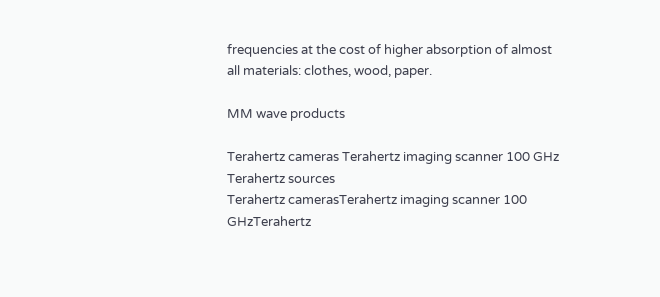frequencies at the cost of higher absorption of almost all materials: clothes, wood, paper.

MM wave products

Terahertz cameras Terahertz imaging scanner 100 GHz Terahertz sources
Terahertz camerasTerahertz imaging scanner 100 GHzTerahertz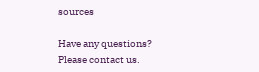sources

Have any questions?
Please contact us.